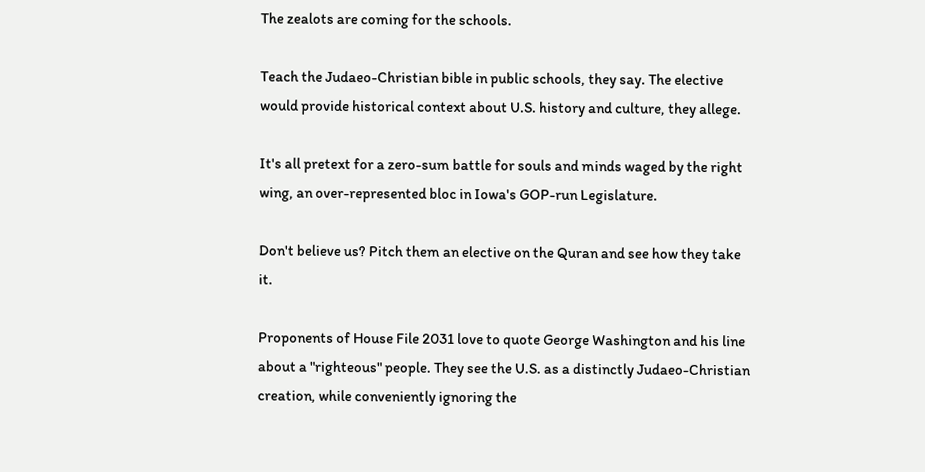The zealots are coming for the schools.

Teach the Judaeo-Christian bible in public schools, they say. The elective would provide historical context about U.S. history and culture, they allege.

It's all pretext for a zero-sum battle for souls and minds waged by the right wing, an over-represented bloc in Iowa's GOP-run Legislature.

Don't believe us? Pitch them an elective on the Quran and see how they take it.

Proponents of House File 2031 love to quote George Washington and his line about a "righteous" people. They see the U.S. as a distinctly Judaeo-Christian creation, while conveniently ignoring the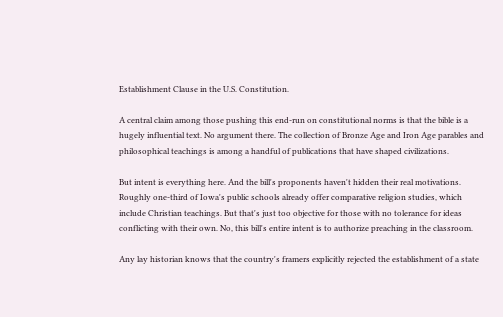Establishment Clause in the U.S. Constitution.

A central claim among those pushing this end-run on constitutional norms is that the bible is a hugely influential text. No argument there. The collection of Bronze Age and Iron Age parables and philosophical teachings is among a handful of publications that have shaped civilizations.

But intent is everything here. And the bill's proponents haven't hidden their real motivations. Roughly one-third of Iowa's public schools already offer comparative religion studies, which include Christian teachings. But that's just too objective for those with no tolerance for ideas conflicting with their own. No, this bill's entire intent is to authorize preaching in the classroom.

Any lay historian knows that the country's framers explicitly rejected the establishment of a state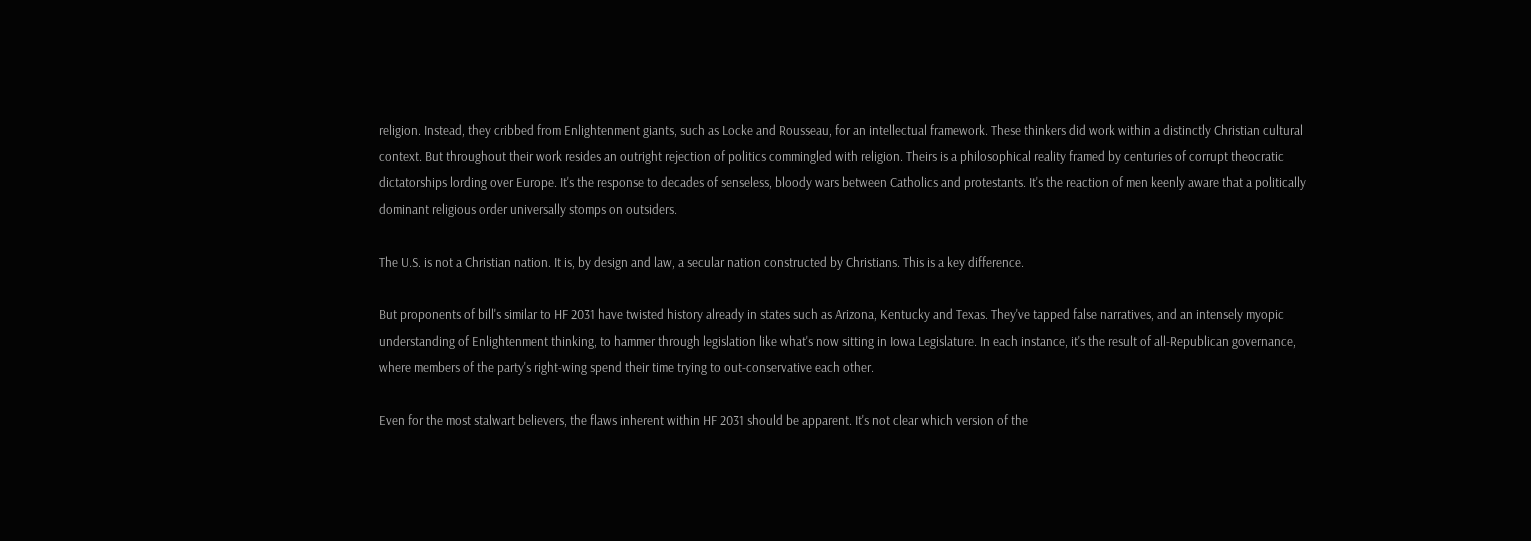religion. Instead, they cribbed from Enlightenment giants, such as Locke and Rousseau, for an intellectual framework. These thinkers did work within a distinctly Christian cultural context. But throughout their work resides an outright rejection of politics commingled with religion. Theirs is a philosophical reality framed by centuries of corrupt theocratic dictatorships lording over Europe. It's the response to decades of senseless, bloody wars between Catholics and protestants. It's the reaction of men keenly aware that a politically dominant religious order universally stomps on outsiders.

The U.S. is not a Christian nation. It is, by design and law, a secular nation constructed by Christians. This is a key difference.

But proponents of bill's similar to HF 2031 have twisted history already in states such as Arizona, Kentucky and Texas. They've tapped false narratives, and an intensely myopic understanding of Enlightenment thinking, to hammer through legislation like what's now sitting in Iowa Legislature. In each instance, it's the result of all-Republican governance, where members of the party's right-wing spend their time trying to out-conservative each other.

Even for the most stalwart believers, the flaws inherent within HF 2031 should be apparent. It's not clear which version of the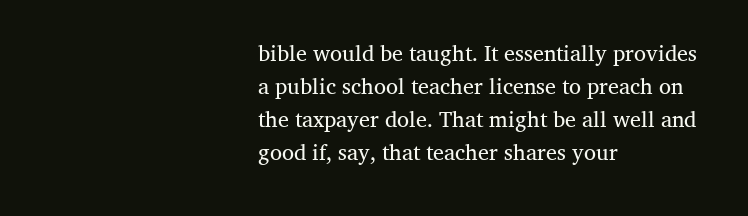bible would be taught. It essentially provides a public school teacher license to preach on the taxpayer dole. That might be all well and good if, say, that teacher shares your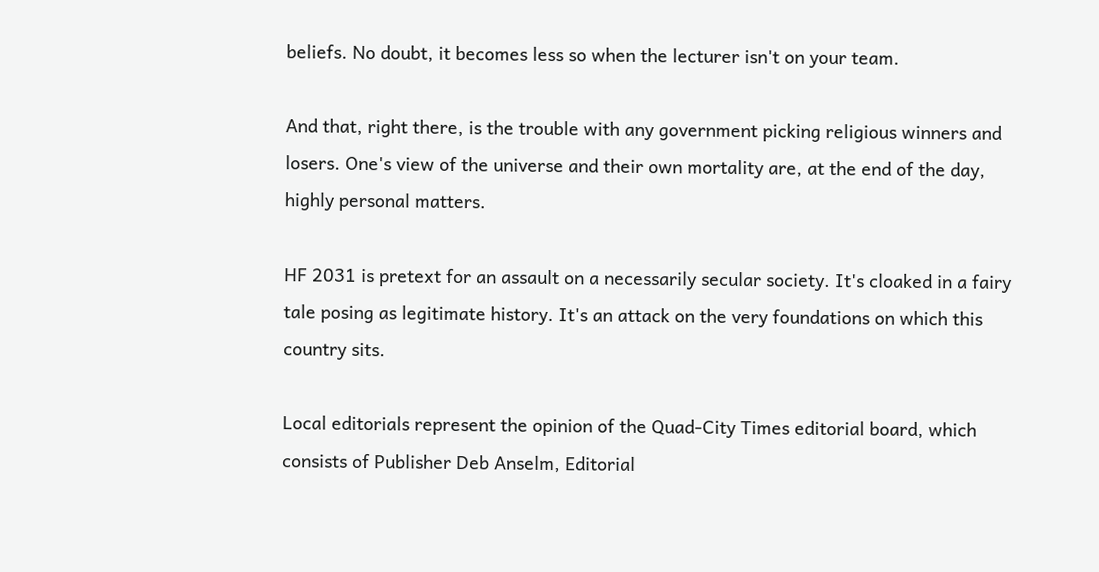beliefs. No doubt, it becomes less so when the lecturer isn't on your team.

And that, right there, is the trouble with any government picking religious winners and losers. One's view of the universe and their own mortality are, at the end of the day, highly personal matters.

HF 2031 is pretext for an assault on a necessarily secular society. It's cloaked in a fairy tale posing as legitimate history. It's an attack on the very foundations on which this country sits.

Local editorials represent the opinion of the Quad-City Times editorial board, which consists of Publisher Deb Anselm, Editorial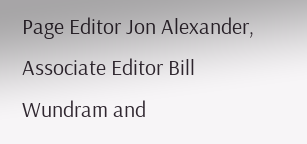Page Editor Jon Alexander, Associate Editor Bill Wundram and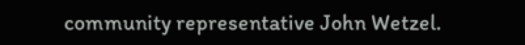community representative John Wetzel.